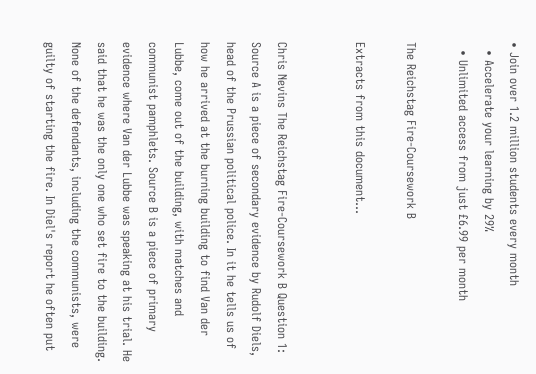• Join over 1.2 million students every month
  • Accelerate your learning by 29%
  • Unlimited access from just £6.99 per month

The Reichstag Fire-Coursework B

Extracts from this document...


Chris Nevins The Reichstag Fire-Coursework B Question 1: Source A is a piece of secondary evidence by Rudolf Diels, head of the Prussian political police. In it he tells us of how he arrived at the burning building to find Van der Lubbe, come out of the building, with matches and communist pamphlets. Source B is a piece of primary evidence where Van der Lubbe was speaking at his trial. He said that he was the only one who set fire to the building. None of the defendants, including the communists, were guilty of starting the fire. In Diel's report he often put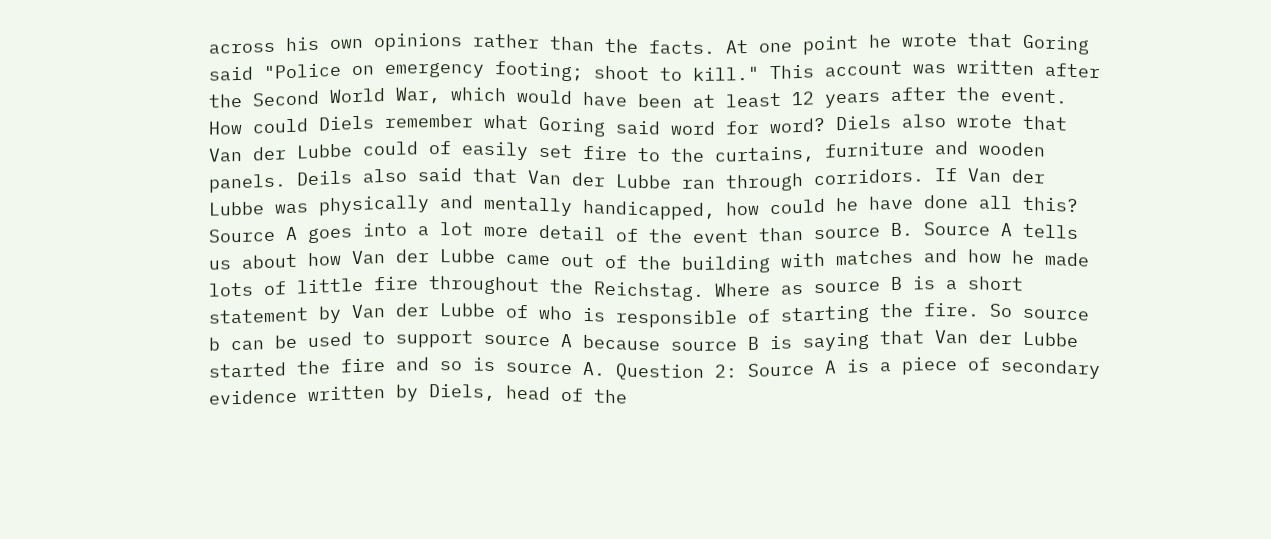across his own opinions rather than the facts. At one point he wrote that Goring said "Police on emergency footing; shoot to kill." This account was written after the Second World War, which would have been at least 12 years after the event. How could Diels remember what Goring said word for word? Diels also wrote that Van der Lubbe could of easily set fire to the curtains, furniture and wooden panels. Deils also said that Van der Lubbe ran through corridors. If Van der Lubbe was physically and mentally handicapped, how could he have done all this? Source A goes into a lot more detail of the event than source B. Source A tells us about how Van der Lubbe came out of the building with matches and how he made lots of little fire throughout the Reichstag. Where as source B is a short statement by Van der Lubbe of who is responsible of starting the fire. So source b can be used to support source A because source B is saying that Van der Lubbe started the fire and so is source A. Question 2: Source A is a piece of secondary evidence written by Diels, head of the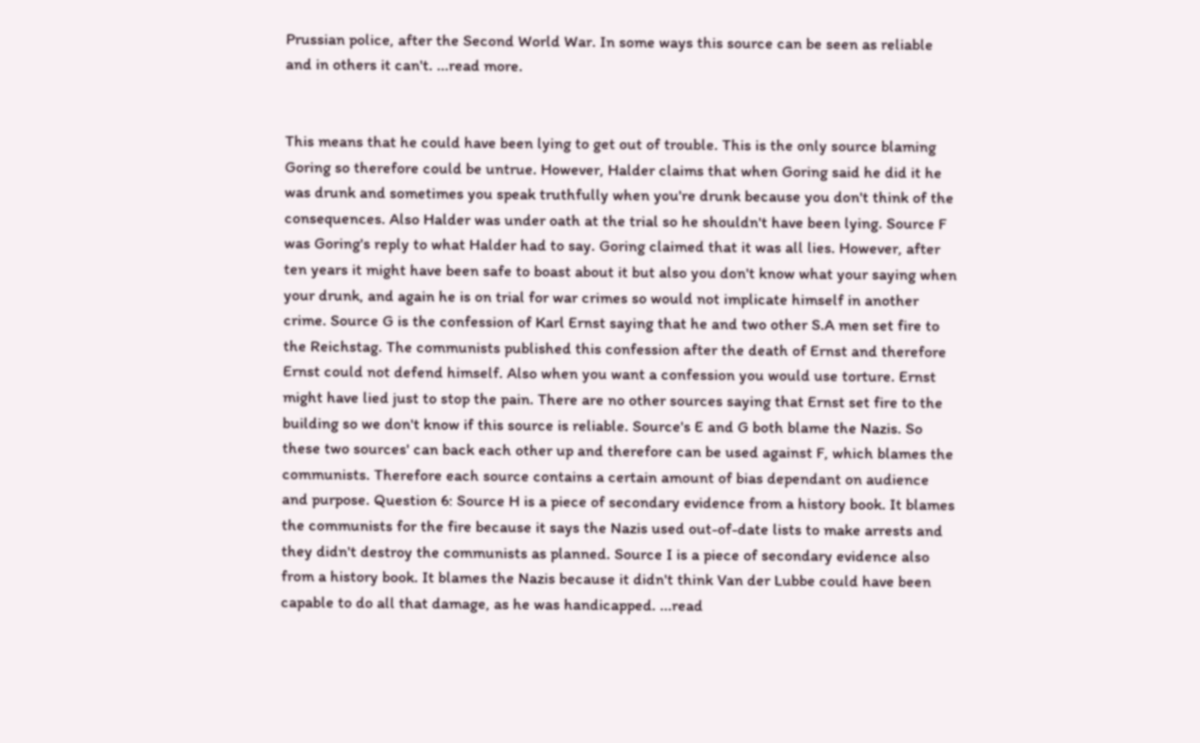Prussian police, after the Second World War. In some ways this source can be seen as reliable and in others it can't. ...read more.


This means that he could have been lying to get out of trouble. This is the only source blaming Goring so therefore could be untrue. However, Halder claims that when Goring said he did it he was drunk and sometimes you speak truthfully when you're drunk because you don't think of the consequences. Also Halder was under oath at the trial so he shouldn't have been lying. Source F was Goring's reply to what Halder had to say. Goring claimed that it was all lies. However, after ten years it might have been safe to boast about it but also you don't know what your saying when your drunk, and again he is on trial for war crimes so would not implicate himself in another crime. Source G is the confession of Karl Ernst saying that he and two other S.A men set fire to the Reichstag. The communists published this confession after the death of Ernst and therefore Ernst could not defend himself. Also when you want a confession you would use torture. Ernst might have lied just to stop the pain. There are no other sources saying that Ernst set fire to the building so we don't know if this source is reliable. Source's E and G both blame the Nazis. So these two sources' can back each other up and therefore can be used against F, which blames the communists. Therefore each source contains a certain amount of bias dependant on audience and purpose. Question 6: Source H is a piece of secondary evidence from a history book. It blames the communists for the fire because it says the Nazis used out-of-date lists to make arrests and they didn't destroy the communists as planned. Source I is a piece of secondary evidence also from a history book. It blames the Nazis because it didn't think Van der Lubbe could have been capable to do all that damage, as he was handicapped. ...read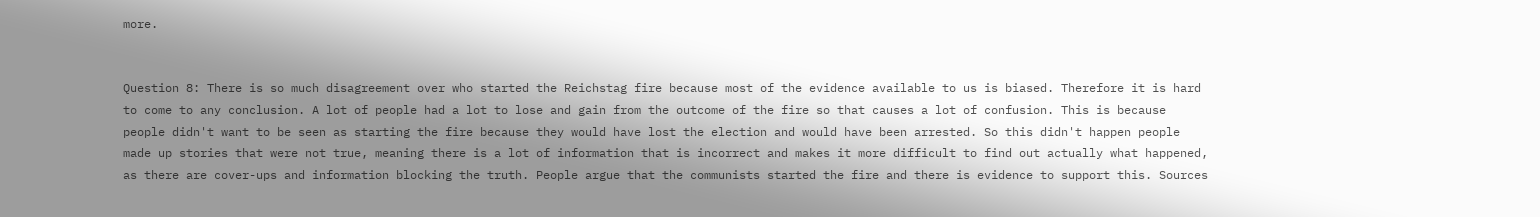more.


Question 8: There is so much disagreement over who started the Reichstag fire because most of the evidence available to us is biased. Therefore it is hard to come to any conclusion. A lot of people had a lot to lose and gain from the outcome of the fire so that causes a lot of confusion. This is because people didn't want to be seen as starting the fire because they would have lost the election and would have been arrested. So this didn't happen people made up stories that were not true, meaning there is a lot of information that is incorrect and makes it more difficult to find out actually what happened, as there are cover-ups and information blocking the truth. People argue that the communists started the fire and there is evidence to support this. Sources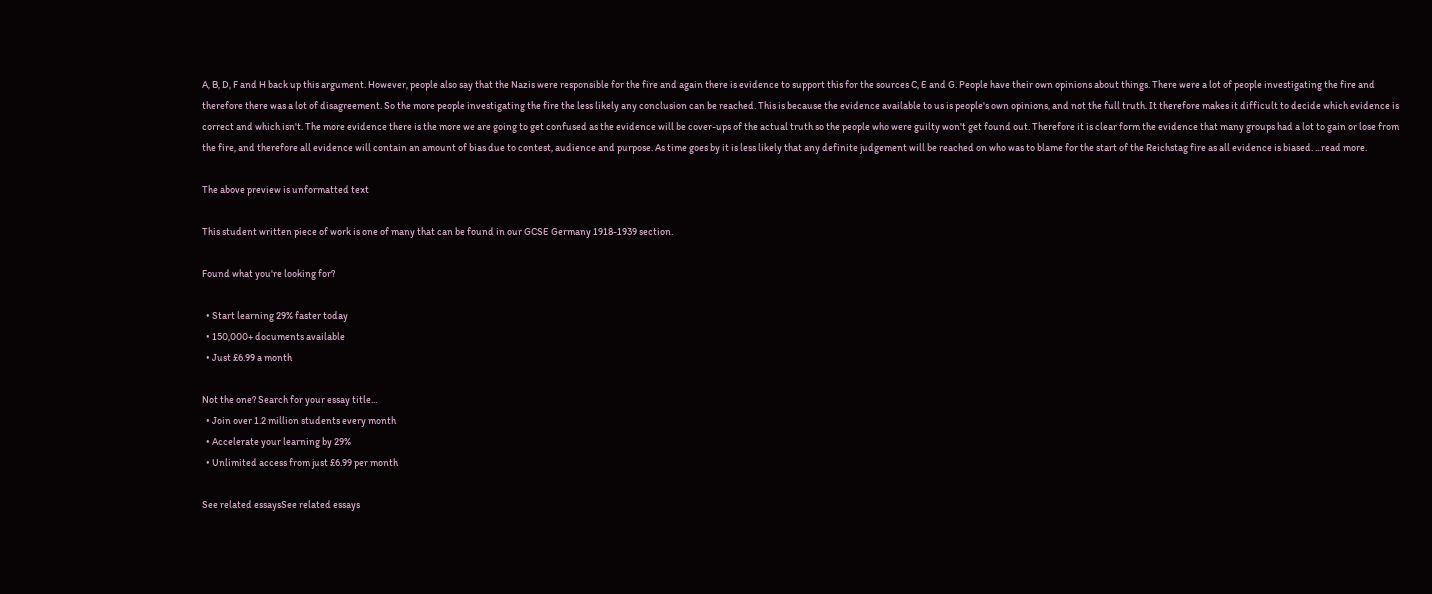A, B, D, F and H back up this argument. However, people also say that the Nazis were responsible for the fire and again there is evidence to support this for the sources C, E and G. People have their own opinions about things. There were a lot of people investigating the fire and therefore there was a lot of disagreement. So the more people investigating the fire the less likely any conclusion can be reached. This is because the evidence available to us is people's own opinions, and not the full truth. It therefore makes it difficult to decide which evidence is correct and which isn't. The more evidence there is the more we are going to get confused as the evidence will be cover-ups of the actual truth so the people who were guilty won't get found out. Therefore it is clear form the evidence that many groups had a lot to gain or lose from the fire, and therefore all evidence will contain an amount of bias due to contest, audience and purpose. As time goes by it is less likely that any definite judgement will be reached on who was to blame for the start of the Reichstag fire as all evidence is biased. ...read more.

The above preview is unformatted text

This student written piece of work is one of many that can be found in our GCSE Germany 1918-1939 section.

Found what you're looking for?

  • Start learning 29% faster today
  • 150,000+ documents available
  • Just £6.99 a month

Not the one? Search for your essay title...
  • Join over 1.2 million students every month
  • Accelerate your learning by 29%
  • Unlimited access from just £6.99 per month

See related essaysSee related essays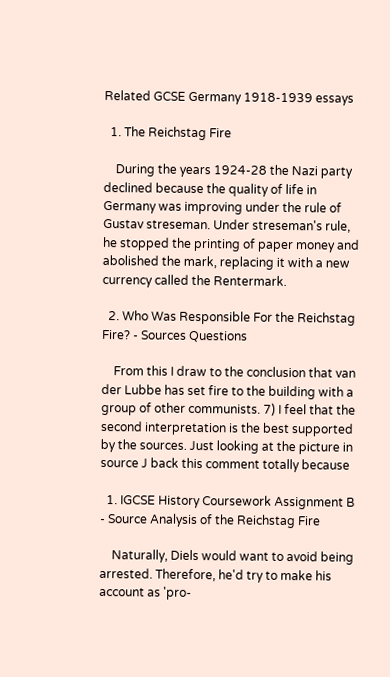Related GCSE Germany 1918-1939 essays

  1. The Reichstag Fire

    During the years 1924-28 the Nazi party declined because the quality of life in Germany was improving under the rule of Gustav streseman. Under streseman's rule, he stopped the printing of paper money and abolished the mark, replacing it with a new currency called the Rentermark.

  2. Who Was Responsible For the Reichstag Fire? - Sources Questions

    From this I draw to the conclusion that van der Lubbe has set fire to the building with a group of other communists. 7) I feel that the second interpretation is the best supported by the sources. Just looking at the picture in source J back this comment totally because

  1. IGCSE History Coursework Assignment B - Source Analysis of the Reichstag Fire

    Naturally, Diels would want to avoid being arrested. Therefore, he'd try to make his account as 'pro-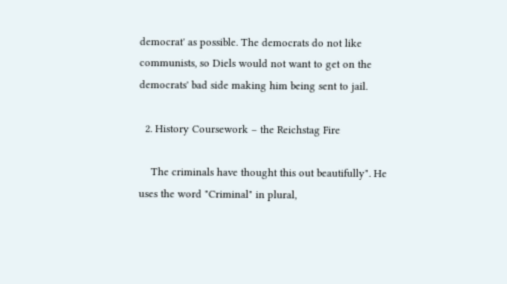democrat' as possible. The democrats do not like communists, so Diels would not want to get on the democrats' bad side making him being sent to jail.

  2. History Coursework – the Reichstag Fire

    The criminals have thought this out beautifully". He uses the word "Criminal" in plural,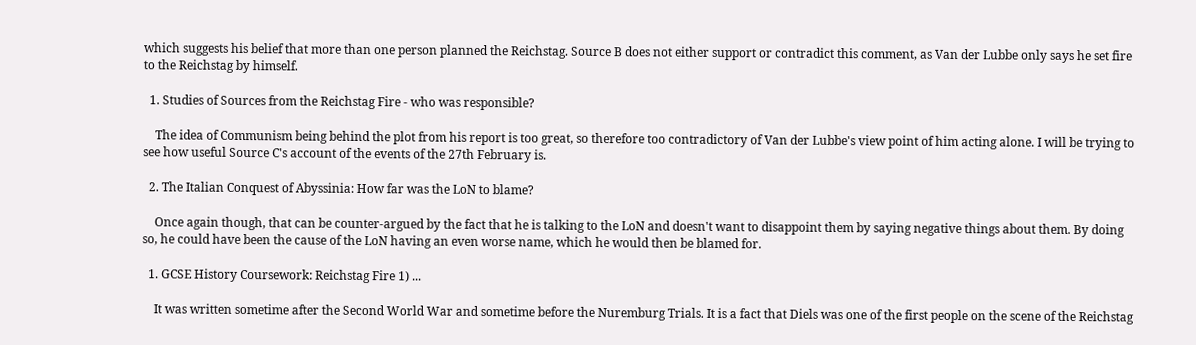which suggests his belief that more than one person planned the Reichstag. Source B does not either support or contradict this comment, as Van der Lubbe only says he set fire to the Reichstag by himself.

  1. Studies of Sources from the Reichstag Fire - who was responsible?

    The idea of Communism being behind the plot from his report is too great, so therefore too contradictory of Van der Lubbe's view point of him acting alone. I will be trying to see how useful Source C's account of the events of the 27th February is.

  2. The Italian Conquest of Abyssinia: How far was the LoN to blame?

    Once again though, that can be counter-argued by the fact that he is talking to the LoN and doesn't want to disappoint them by saying negative things about them. By doing so, he could have been the cause of the LoN having an even worse name, which he would then be blamed for.

  1. GCSE History Coursework: Reichstag Fire 1) ...

    It was written sometime after the Second World War and sometime before the Nuremburg Trials. It is a fact that Diels was one of the first people on the scene of the Reichstag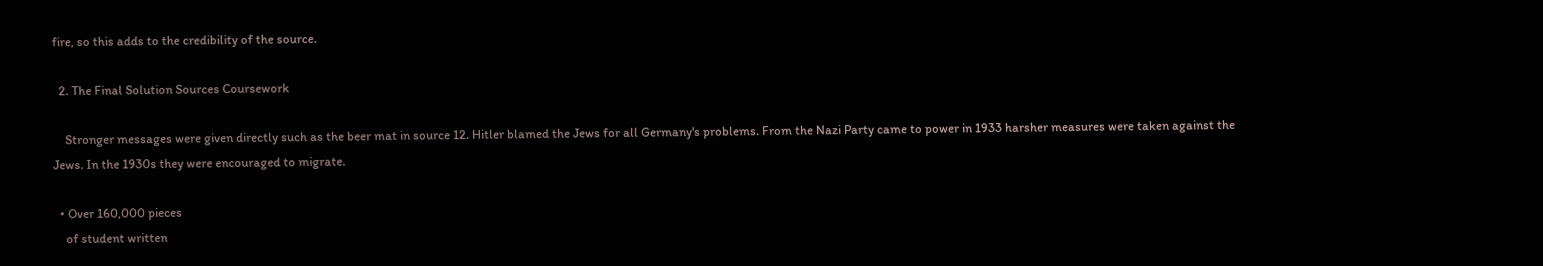fire, so this adds to the credibility of the source.

  2. The Final Solution Sources Coursework

    Stronger messages were given directly such as the beer mat in source 12. Hitler blamed the Jews for all Germany's problems. From the Nazi Party came to power in 1933 harsher measures were taken against the Jews. In the 1930s they were encouraged to migrate.

  • Over 160,000 pieces
    of student written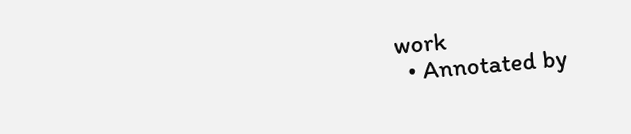work
  • Annotated by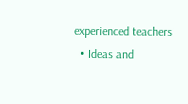experienced teachers
  • Ideas and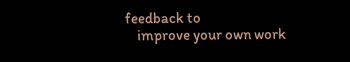feedback to
    improve your own work